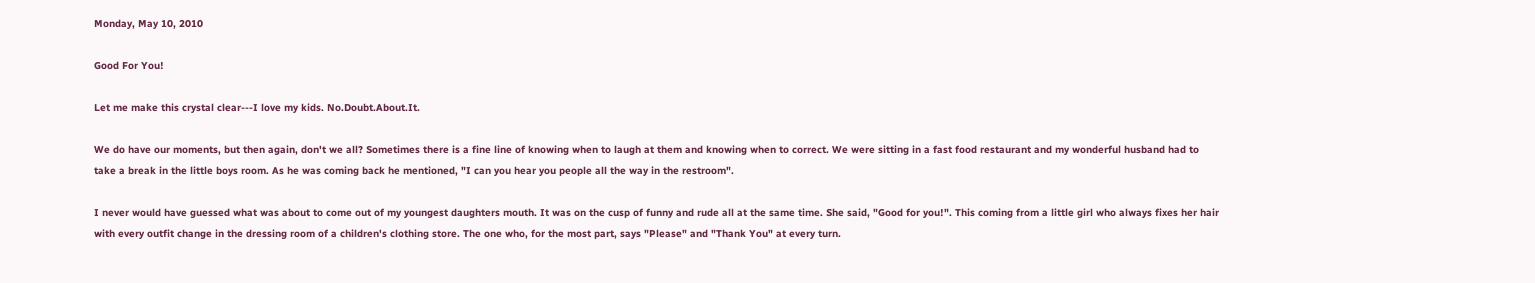Monday, May 10, 2010

Good For You!

Let me make this crystal clear---I love my kids. No.Doubt.About.It.

We do have our moments, but then again, don't we all? Sometimes there is a fine line of knowing when to laugh at them and knowing when to correct. We were sitting in a fast food restaurant and my wonderful husband had to take a break in the little boys room. As he was coming back he mentioned, "I can you hear you people all the way in the restroom".

I never would have guessed what was about to come out of my youngest daughters mouth. It was on the cusp of funny and rude all at the same time. She said, "Good for you!". This coming from a little girl who always fixes her hair with every outfit change in the dressing room of a children's clothing store. The one who, for the most part, says "Please" and "Thank You" at every turn.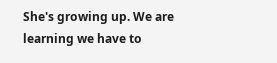She's growing up. We are learning we have to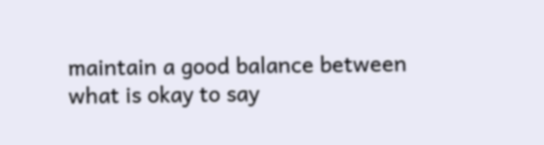maintain a good balance between what is okay to say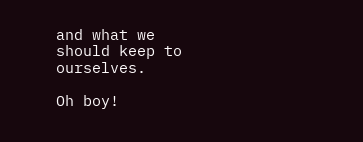and what we should keep to ourselves.

Oh boy!